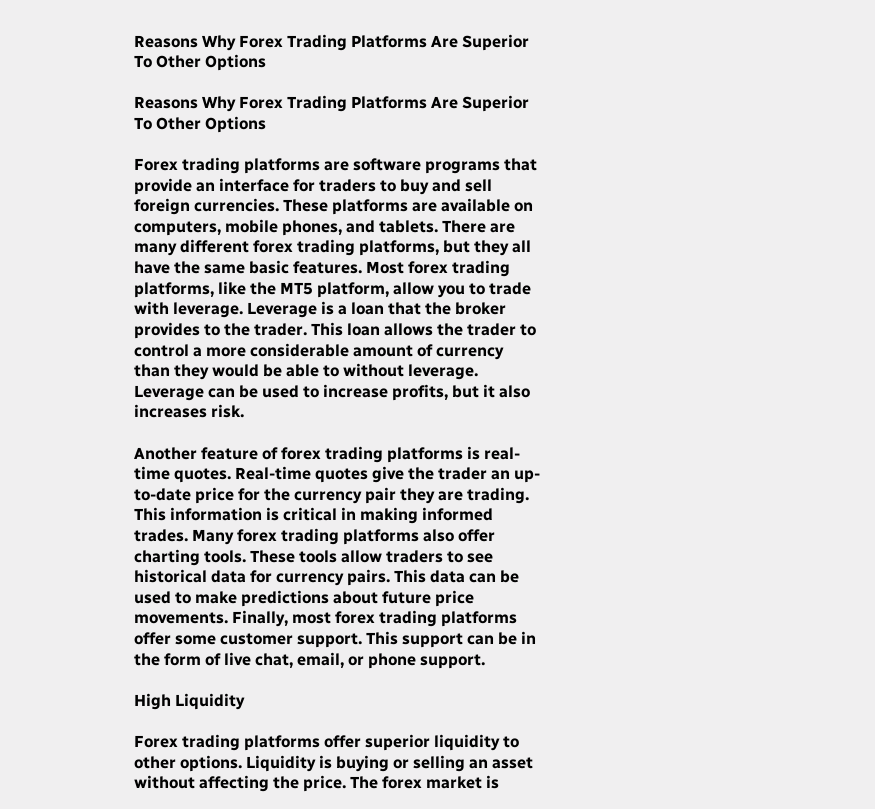Reasons Why Forex Trading Platforms Are Superior To Other Options

Reasons Why Forex Trading Platforms Are Superior To Other Options

Forex trading platforms are software programs that provide an interface for traders to buy and sell foreign currencies. These platforms are available on computers, mobile phones, and tablets. There are many different forex trading platforms, but they all have the same basic features. Most forex trading platforms, like the MT5 platform, allow you to trade with leverage. Leverage is a loan that the broker provides to the trader. This loan allows the trader to control a more considerable amount of currency than they would be able to without leverage. Leverage can be used to increase profits, but it also increases risk.

Another feature of forex trading platforms is real-time quotes. Real-time quotes give the trader an up-to-date price for the currency pair they are trading. This information is critical in making informed trades. Many forex trading platforms also offer charting tools. These tools allow traders to see historical data for currency pairs. This data can be used to make predictions about future price movements. Finally, most forex trading platforms offer some customer support. This support can be in the form of live chat, email, or phone support.

High Liquidity

Forex trading platforms offer superior liquidity to other options. Liquidity is buying or selling an asset without affecting the price. The forex market is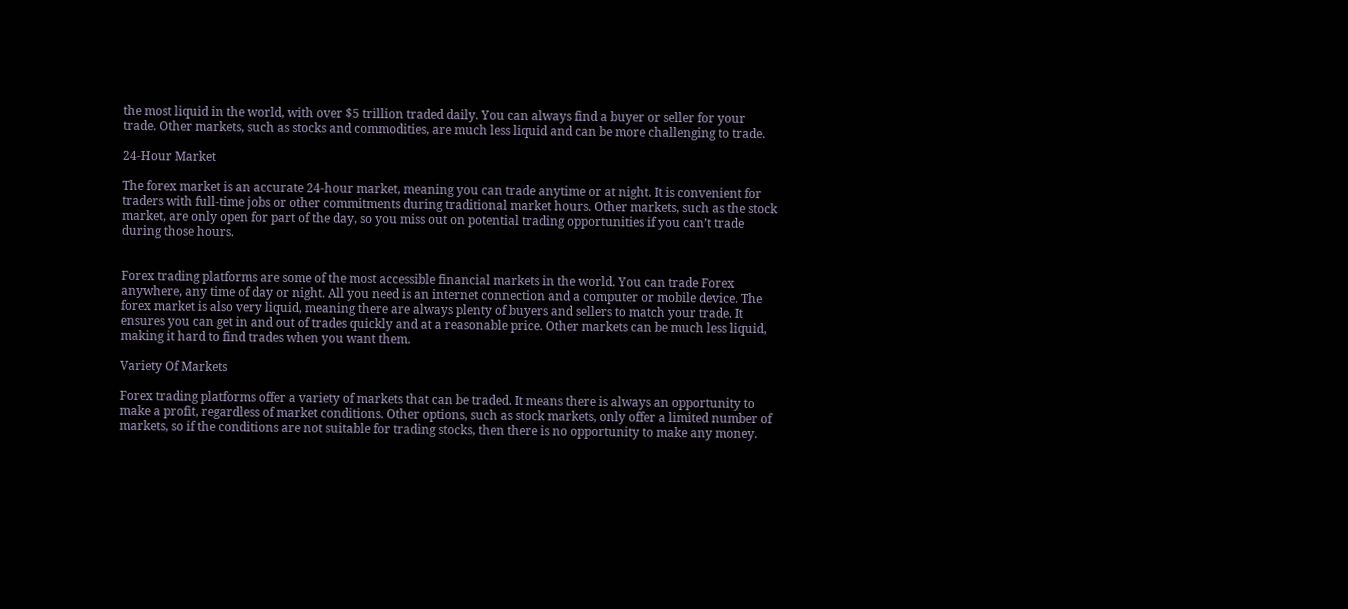the most liquid in the world, with over $5 trillion traded daily. You can always find a buyer or seller for your trade. Other markets, such as stocks and commodities, are much less liquid and can be more challenging to trade.

24-Hour Market

The forex market is an accurate 24-hour market, meaning you can trade anytime or at night. It is convenient for traders with full-time jobs or other commitments during traditional market hours. Other markets, such as the stock market, are only open for part of the day, so you miss out on potential trading opportunities if you can’t trade during those hours.


Forex trading platforms are some of the most accessible financial markets in the world. You can trade Forex anywhere, any time of day or night. All you need is an internet connection and a computer or mobile device. The forex market is also very liquid, meaning there are always plenty of buyers and sellers to match your trade. It ensures you can get in and out of trades quickly and at a reasonable price. Other markets can be much less liquid, making it hard to find trades when you want them.

Variety Of Markets

Forex trading platforms offer a variety of markets that can be traded. It means there is always an opportunity to make a profit, regardless of market conditions. Other options, such as stock markets, only offer a limited number of markets, so if the conditions are not suitable for trading stocks, then there is no opportunity to make any money.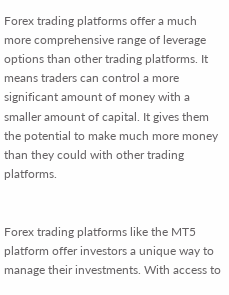Forex trading platforms offer a much more comprehensive range of leverage options than other trading platforms. It means traders can control a more significant amount of money with a smaller amount of capital. It gives them the potential to make much more money than they could with other trading platforms.


Forex trading platforms like the MT5 platform offer investors a unique way to manage their investments. With access to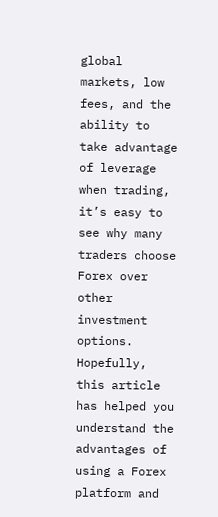global markets, low fees, and the ability to take advantage of leverage when trading, it’s easy to see why many traders choose Forex over other investment options. Hopefully, this article has helped you understand the advantages of using a Forex platform and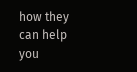how they can help you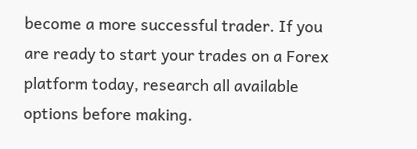become a more successful trader. If you are ready to start your trades on a Forex platform today, research all available options before making.